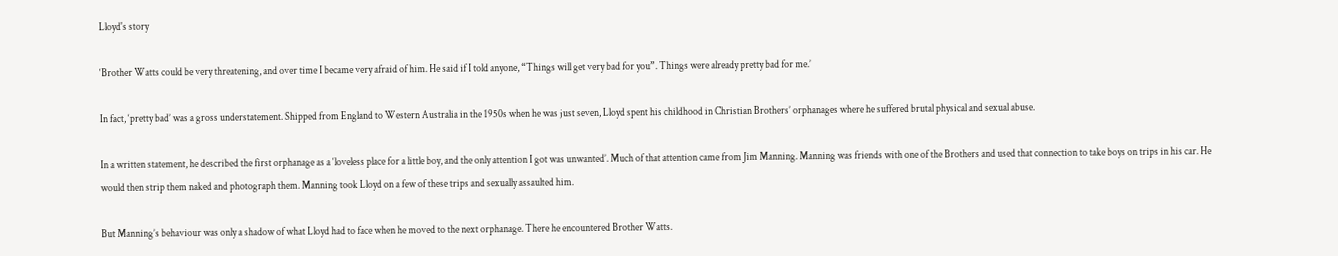Lloyd's story

‘Brother Watts could be very threatening, and over time I became very afraid of him. He said if I told anyone, “Things will get very bad for you”. Things were already pretty bad for me.’

In fact, ‘pretty bad’ was a gross understatement. Shipped from England to Western Australia in the 1950s when he was just seven, Lloyd spent his childhood in Christian Brothers’ orphanages where he suffered brutal physical and sexual abuse.

In a written statement, he described the first orphanage as a ‘loveless place for a little boy, and the only attention I got was unwanted’. Much of that attention came from Jim Manning. Manning was friends with one of the Brothers and used that connection to take boys on trips in his car. He would then strip them naked and photograph them. Manning took Lloyd on a few of these trips and sexually assaulted him.

But Manning’s behaviour was only a shadow of what Lloyd had to face when he moved to the next orphanage. There he encountered Brother Watts.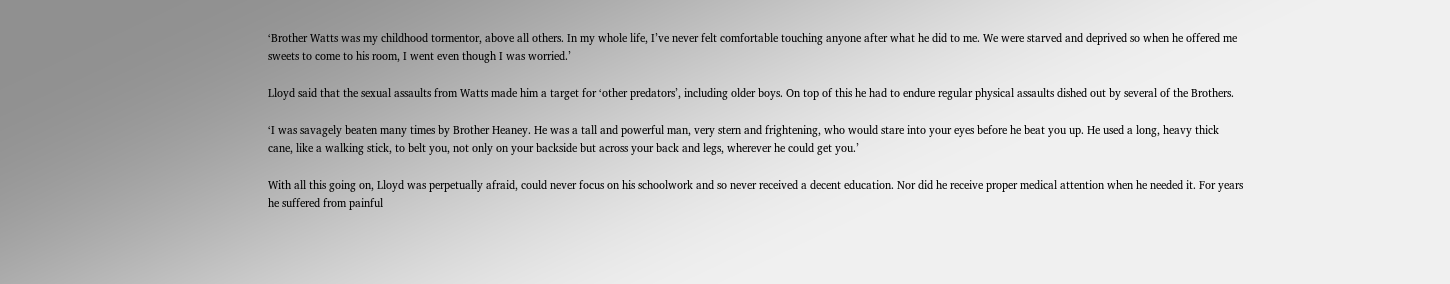‘Brother Watts was my childhood tormentor, above all others. In my whole life, I’ve never felt comfortable touching anyone after what he did to me. We were starved and deprived so when he offered me sweets to come to his room, I went even though I was worried.’

Lloyd said that the sexual assaults from Watts made him a target for ‘other predators’, including older boys. On top of this he had to endure regular physical assaults dished out by several of the Brothers.

‘I was savagely beaten many times by Brother Heaney. He was a tall and powerful man, very stern and frightening, who would stare into your eyes before he beat you up. He used a long, heavy thick cane, like a walking stick, to belt you, not only on your backside but across your back and legs, wherever he could get you.’

With all this going on, Lloyd was perpetually afraid, could never focus on his schoolwork and so never received a decent education. Nor did he receive proper medical attention when he needed it. For years he suffered from painful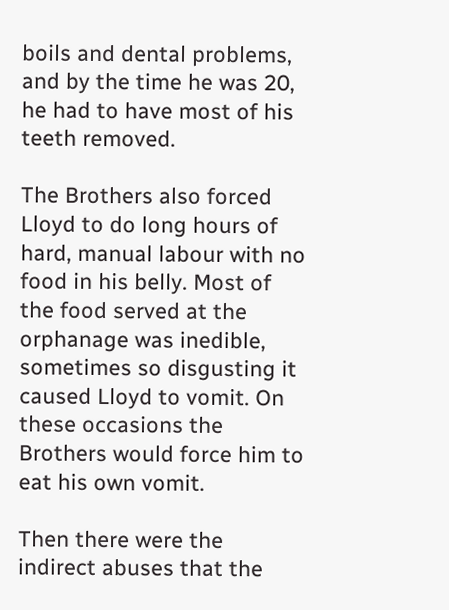boils and dental problems, and by the time he was 20, he had to have most of his teeth removed.

The Brothers also forced Lloyd to do long hours of hard, manual labour with no food in his belly. Most of the food served at the orphanage was inedible, sometimes so disgusting it caused Lloyd to vomit. On these occasions the Brothers would force him to eat his own vomit.

Then there were the indirect abuses that the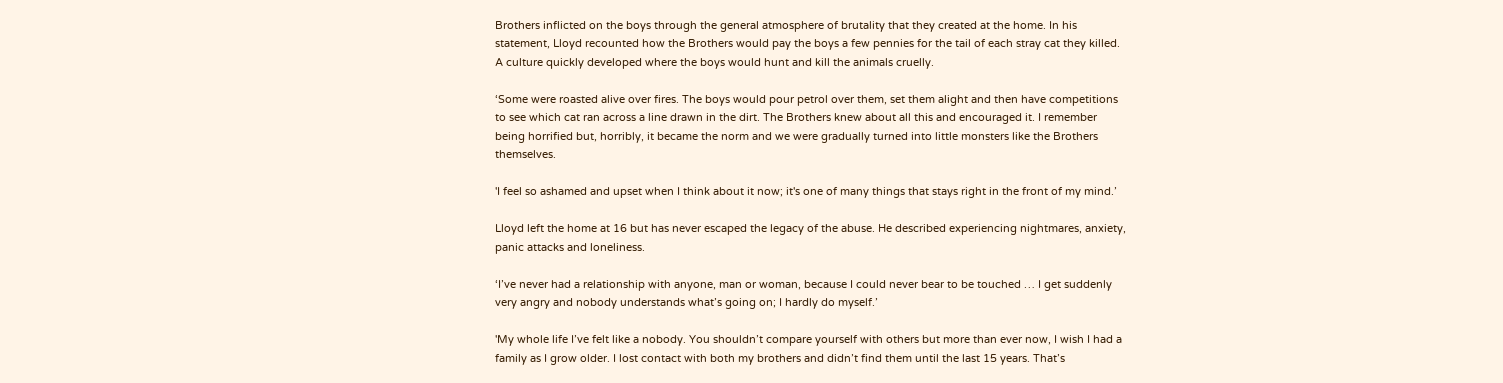Brothers inflicted on the boys through the general atmosphere of brutality that they created at the home. In his statement, Lloyd recounted how the Brothers would pay the boys a few pennies for the tail of each stray cat they killed. A culture quickly developed where the boys would hunt and kill the animals cruelly.

‘Some were roasted alive over fires. The boys would pour petrol over them, set them alight and then have competitions to see which cat ran across a line drawn in the dirt. The Brothers knew about all this and encouraged it. I remember being horrified but, horribly, it became the norm and we were gradually turned into little monsters like the Brothers themselves.

'I feel so ashamed and upset when I think about it now; it's one of many things that stays right in the front of my mind.’

Lloyd left the home at 16 but has never escaped the legacy of the abuse. He described experiencing nightmares, anxiety, panic attacks and loneliness.

‘I’ve never had a relationship with anyone, man or woman, because I could never bear to be touched … I get suddenly very angry and nobody understands what’s going on; I hardly do myself.’

'My whole life I’ve felt like a nobody. You shouldn’t compare yourself with others but more than ever now, I wish I had a family as I grow older. I lost contact with both my brothers and didn’t find them until the last 15 years. That’s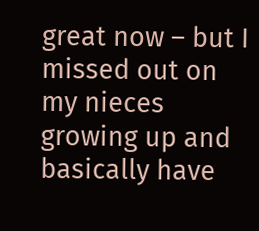great now – but I missed out on my nieces growing up and basically have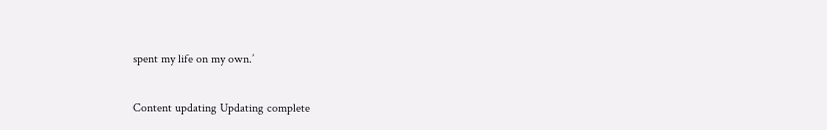spent my life on my own.’

Content updating Updating complete